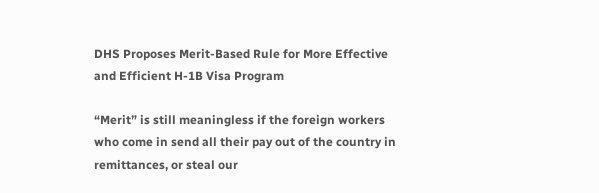DHS Proposes Merit-Based Rule for More Effective and Efficient H-1B Visa Program

“Merit” is still meaningless if the foreign workers who come in send all their pay out of the country in remittances, or steal our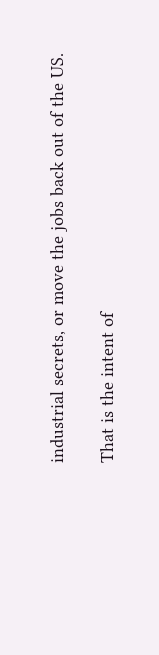industrial secrets, or move the jobs back out of the US.

That is the intent of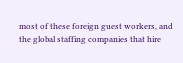most of these foreign guest workers, and the global staffing companies that hire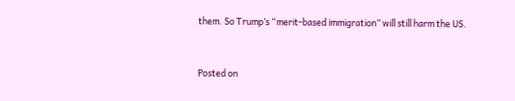them. So Trump’s “merit-based immigration” will still harm the US.


Posted on